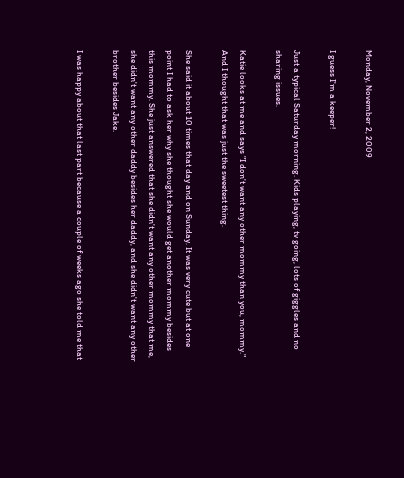Monday, November 2, 2009

I guess I'm a keeper!

Just a typical Saturday morning. Kids playing, tv going, lots of giggles and no sharing issues.

Katie looks at me and says "I don't want any other mommy than you, mommy." And I thought that was just the sweetest thing.

She said it about 10 times that day and on Sunday. It was very cute but at one point I had to ask her why she thought she would get another mommy besides this mommy. She just answered that she didn't want any other mommy that me, she didn't want any other daddy besides her daddy, and she didn't want any other brother besides Jake.

I was happy about that last part because a couple of weeks ago she told me that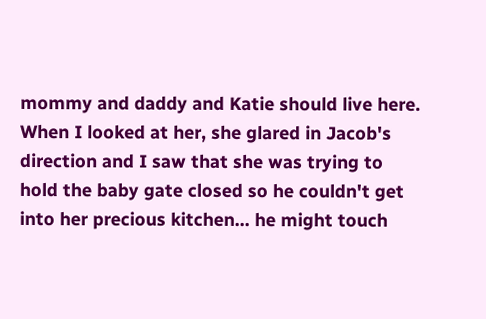mommy and daddy and Katie should live here. When I looked at her, she glared in Jacob's direction and I saw that she was trying to hold the baby gate closed so he couldn't get into her precious kitchen... he might touch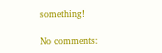something!

No comments: